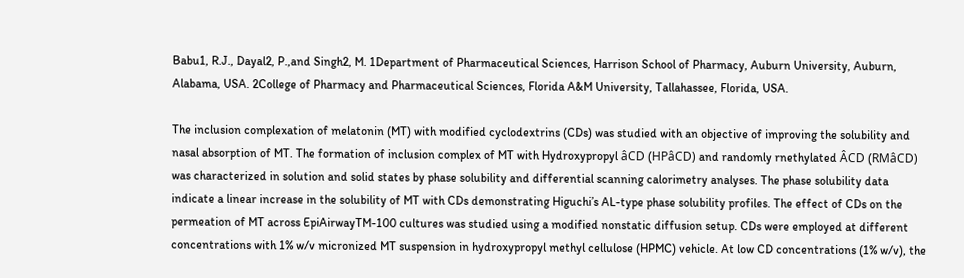Babu1, R.J., Dayal2, P.,and Singh2, M. 1Department of Pharmaceutical Sciences, Harrison School of Pharmacy, Auburn University, Auburn, Alabama, USA. 2College of Pharmacy and Pharmaceutical Sciences, Florida A&M University, Tallahassee, Florida, USA.

The inclusion complexation of melatonin (MT) with modified cyclodextrins (CDs) was studied with an objective of improving the solubility and nasal absorption of MT. The formation of inclusion complex of MT with Hydroxypropyl âCD (HPâCD) and randomly rnethylated ÂCD (RMâCD) was characterized in solution and solid states by phase solubility and differential scanning calorimetry analyses. The phase solubility data indicate a linear increase in the solubility of MT with CDs demonstrating Higuchi’s AL-type phase solubility profiles. The effect of CDs on the permeation of MT across EpiAirwayTM-100 cultures was studied using a modified nonstatic diffusion setup. CDs were employed at different concentrations with 1% w/v micronized MT suspension in hydroxypropyl methyl cellulose (HPMC) vehicle. At low CD concentrations (1% w/v), the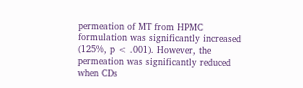permeation of MT from HPMC formulation was significantly increased (125%, p < .001). However, the permeation was significantly reduced when CDs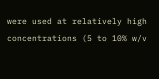were used at relatively high concentrations (5 to 10% w/v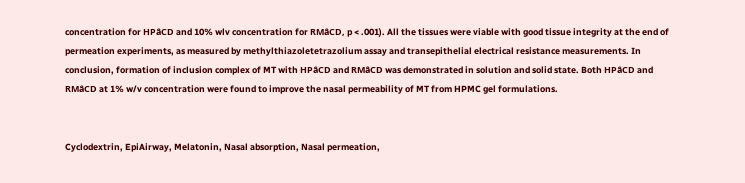concentration for HPâCD and 10% wlv concentration for RMâCD, p < .001). All the tissues were viable with good tissue integrity at the end of permeation experiments, as measured by methylthiazoletetrazolium assay and transepithelial electrical resistance measurements. In conclusion, formation of inclusion complex of MT with HPâCD and RMâCD was demonstrated in solution and solid state. Both HPâCD and RMâCD at 1% w/v concentration were found to improve the nasal permeability of MT from HPMC gel formulations.


Cyclodextrin, EpiAirway, Melatonin, Nasal absorption, Nasal permeation,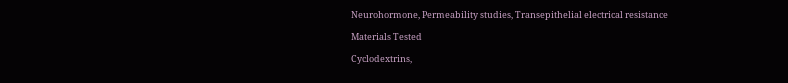Neurohormone, Permeability studies, Transepithelial electrical resistance

Materials Tested

Cyclodextrins,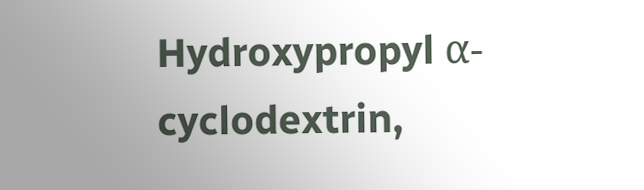Hydroxypropyl α-cyclodextrin,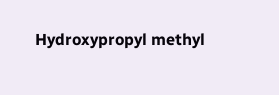Hydroxypropyl methyl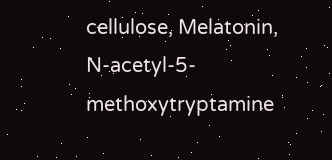cellulose, Melatonin, N-acetyl-5-methoxytryptamine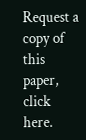Request a copy of this paper, click here.